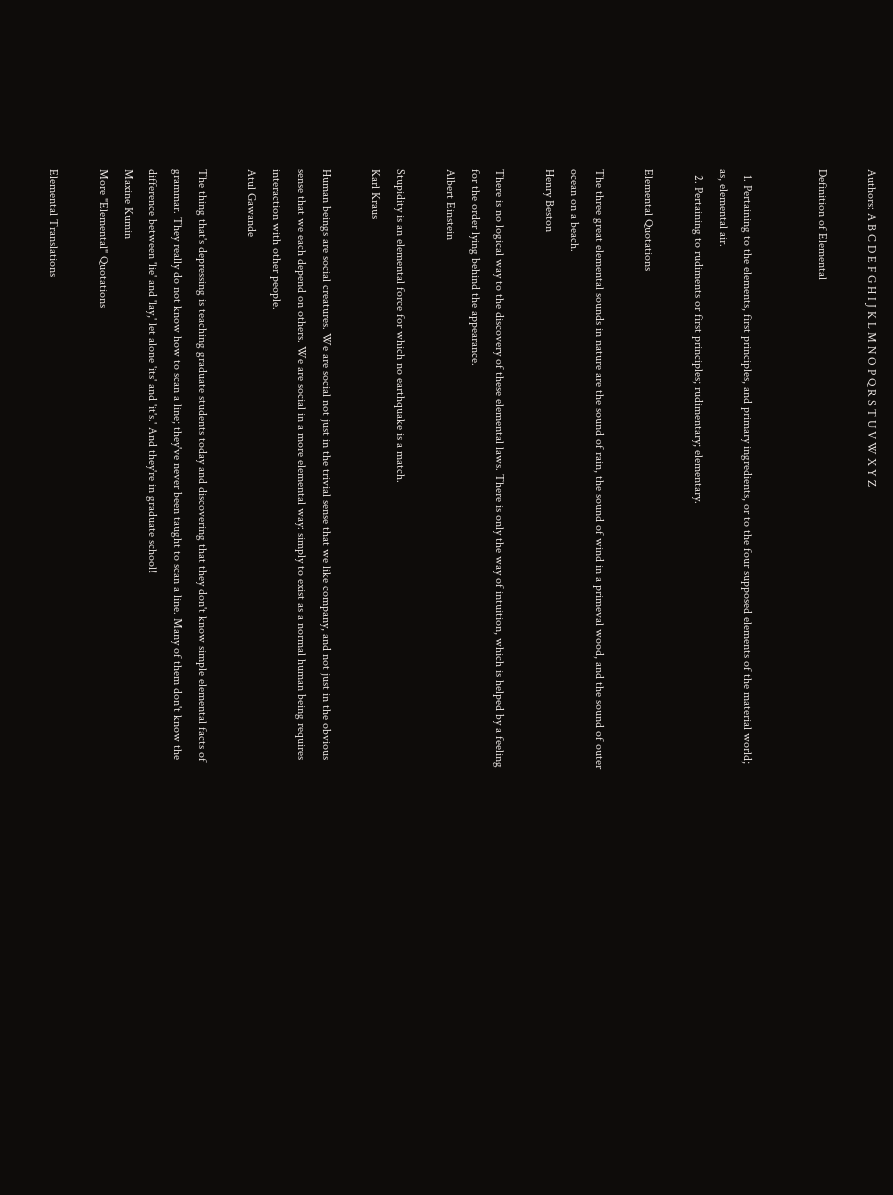Authors: A B C D E F G H I J K L M N O P Q R S T U V W X Y Z

Definition of Elemental


  1. Pertaining to the elements, first principles, and primary ingredients, or to the four supposed elements of the material world; as, elemental air.
  2. Pertaining to rudiments or first principles; rudimentary; elementary.

Elemental Quotations

The three great elemental sounds in nature are the sound of rain, the sound of wind in a primeval wood, and the sound of outer ocean on a beach.
Henry Beston

There is no logical way to the discovery of these elemental laws. There is only the way of intuition, which is helped by a feeling for the order lying behind the appearance.
Albert Einstein

Stupidity is an elemental force for which no earthquake is a match.
Karl Kraus

Human beings are social creatures. We are social not just in the trivial sense that we like company, and not just in the obvious sense that we each depend on others. We are social in a more elemental way: simply to exist as a normal human being requires interaction with other people.
Atul Gawande

The thing that's depressing is teaching graduate students today and discovering that they don't know simple elemental facts of grammar. They really do not know how to scan a line; they've never been taught to scan a line. Many of them don't know the difference between 'lie' and 'lay,' let alone 'its' and 'it's.' And they're in graduate school!
Maxine Kumin
More "Elemental" Quotations

Elemental Translations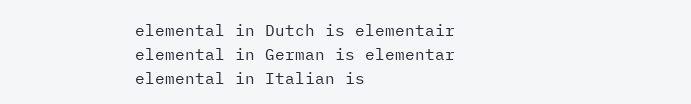elemental in Dutch is elementair
elemental in German is elementar
elemental in Italian is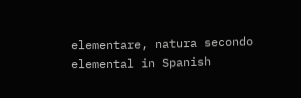elementare, natura secondo
elemental in Spanish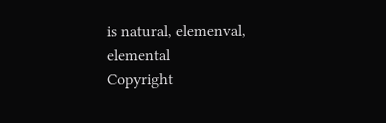is natural, elemenval, elemental
Copyright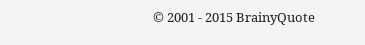© 2001 - 2015 BrainyQuote